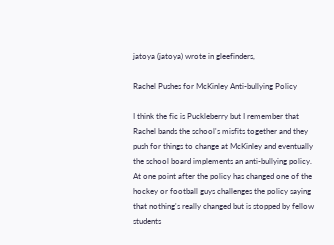jatoya (jatoya) wrote in gleefinders,

Rachel Pushes for McKinley Anti-bullying Policy

I think the fic is Puckleberry but I remember that Rachel bands the school's misfits together and they push for things to change at McKinley and eventually the school board implements an anti-bullying policy. At one point after the policy has changed one of the hockey or football guys challenges the policy saying that nothing's really changed but is stopped by fellow students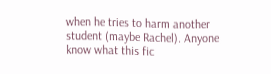when he tries to harm another student (maybe Rachel). Anyone know what this fic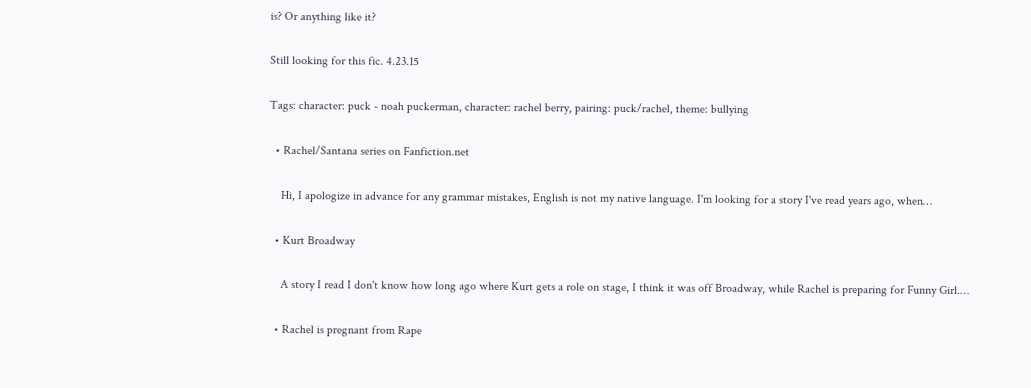is? Or anything like it?

Still looking for this fic. 4.23.15

Tags: character: puck - noah puckerman, character: rachel berry, pairing: puck/rachel, theme: bullying

  • Rachel/Santana series on Fanfiction.net

    Hi, I apologize in advance for any grammar mistakes, English is not my native language. I'm looking for a story I've read years ago, when…

  • Kurt Broadway

    A story I read I don't know how long ago where Kurt gets a role on stage, I think it was off Broadway, while Rachel is preparing for Funny Girl.…

  • Rachel is pregnant from Rape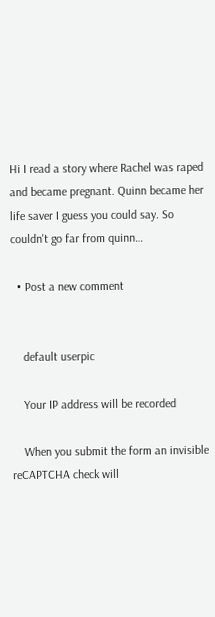Hi I read a story where Rachel was raped and became pregnant. Quinn became her life saver I guess you could say. So couldn't go far from quinn…

  • Post a new comment


    default userpic

    Your IP address will be recorded

    When you submit the form an invisible reCAPTCHA check will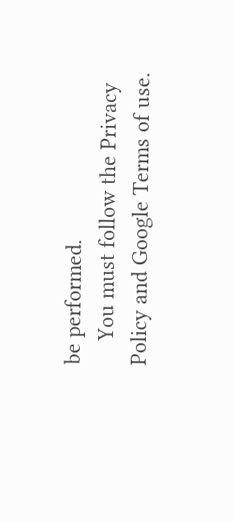be performed.
    You must follow the Privacy Policy and Google Terms of use.